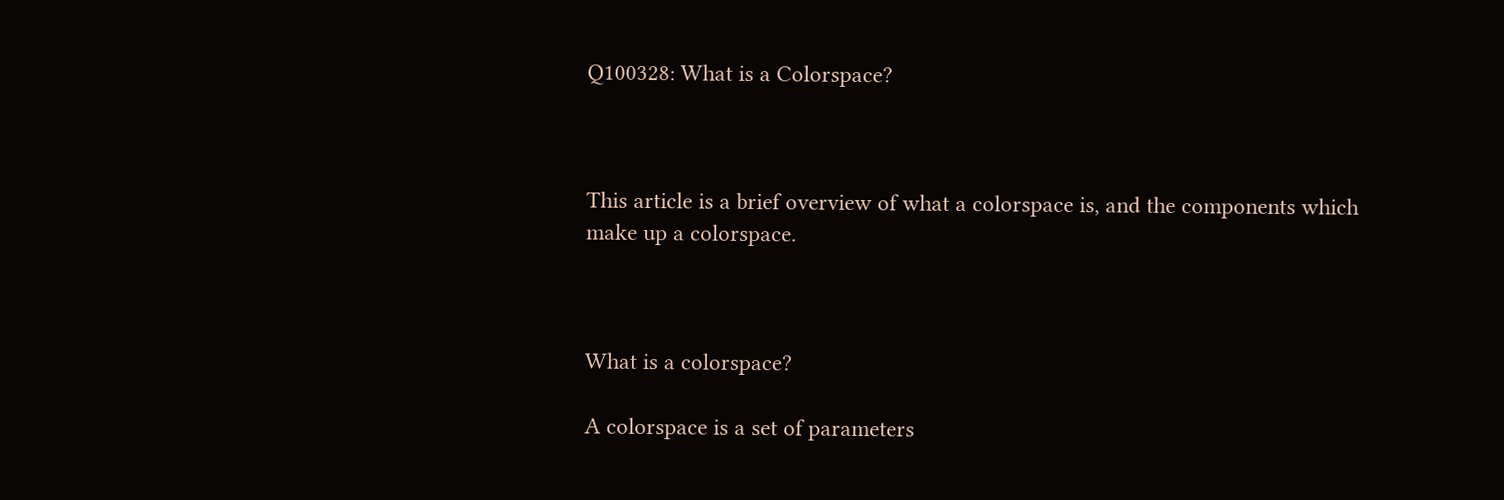Q100328: What is a Colorspace?



This article is a brief overview of what a colorspace is, and the components which make up a colorspace.



What is a colorspace?

A colorspace is a set of parameters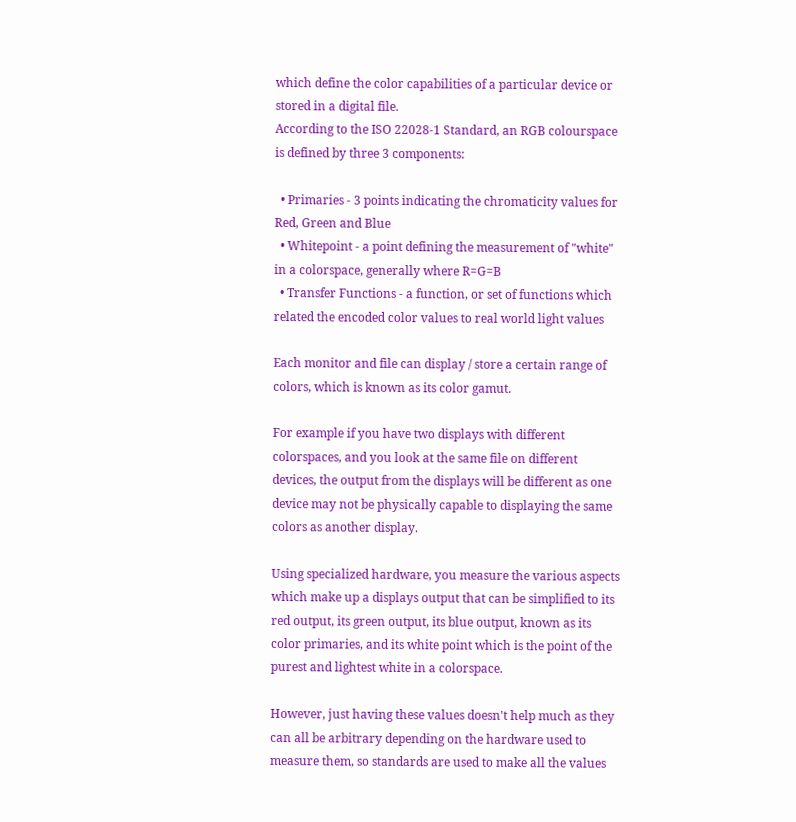which define the color capabilities of a particular device or stored in a digital file.
According to the ISO 22028-1 Standard, an RGB colourspace is defined by three 3 components:

  • Primaries - 3 points indicating the chromaticity values for Red, Green and Blue
  • Whitepoint - a point defining the measurement of "white" in a colorspace, generally where R=G=B
  • Transfer Functions - a function, or set of functions which related the encoded color values to real world light values

Each monitor and file can display / store a certain range of colors, which is known as its color gamut.

For example if you have two displays with different colorspaces, and you look at the same file on different devices, the output from the displays will be different as one device may not be physically capable to displaying the same colors as another display.

Using specialized hardware, you measure the various aspects which make up a displays output that can be simplified to its red output, its green output, its blue output, known as its color primaries, and its white point which is the point of the purest and lightest white in a colorspace.

However, just having these values doesn't help much as they can all be arbitrary depending on the hardware used to measure them, so standards are used to make all the values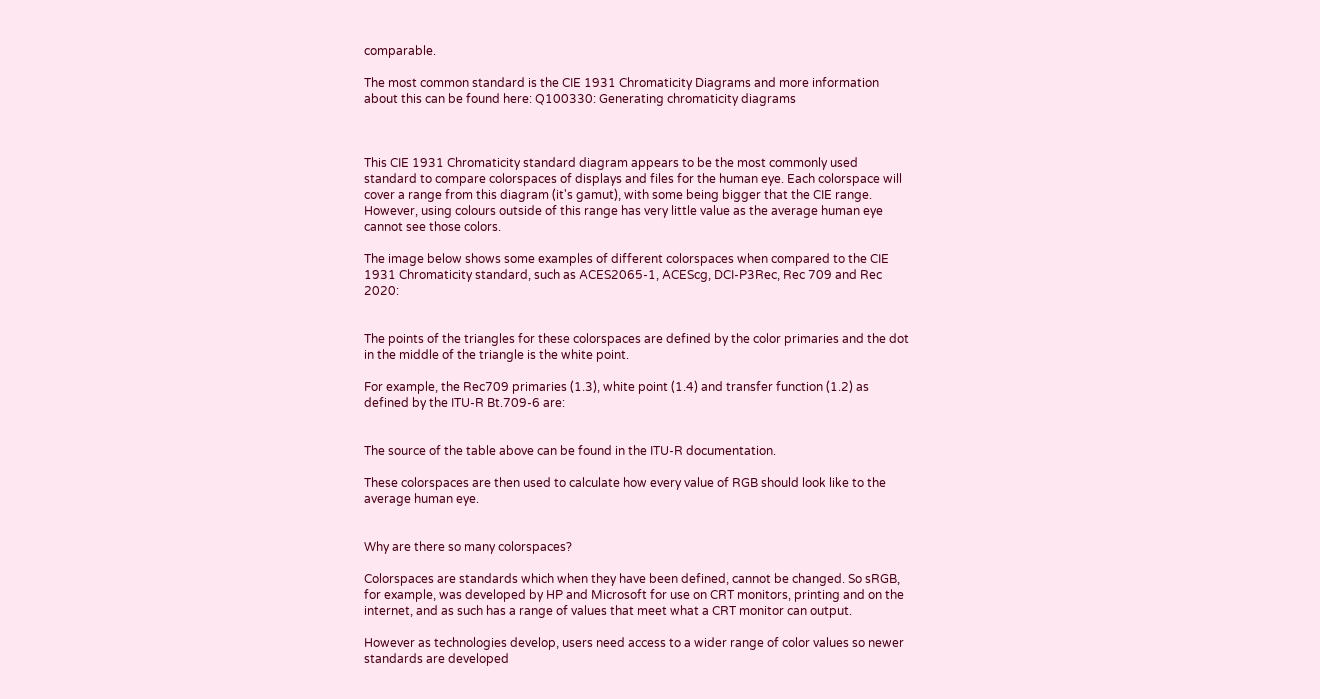comparable.

The most common standard is the CIE 1931 Chromaticity Diagrams and more information about this can be found here: Q100330: Generating chromaticity diagrams



This CIE 1931 Chromaticity standard diagram appears to be the most commonly used standard to compare colorspaces of displays and files for the human eye. Each colorspace will cover a range from this diagram (it's gamut), with some being bigger that the CIE range. However, using colours outside of this range has very little value as the average human eye cannot see those colors.

The image below shows some examples of different colorspaces when compared to the CIE 1931 Chromaticity standard, such as ACES2065-1, ACEScg, DCI-P3Rec, Rec 709 and Rec 2020:


The points of the triangles for these colorspaces are defined by the color primaries and the dot in the middle of the triangle is the white point.

For example, the Rec709 primaries (1.3), white point (1.4) and transfer function (1.2) as defined by the ITU-R Bt.709-6 are:


The source of the table above can be found in the ITU-R documentation.

These colorspaces are then used to calculate how every value of RGB should look like to the average human eye.


Why are there so many colorspaces?

Colorspaces are standards which when they have been defined, cannot be changed. So sRGB, for example, was developed by HP and Microsoft for use on CRT monitors, printing and on the internet, and as such has a range of values that meet what a CRT monitor can output.

However as technologies develop, users need access to a wider range of color values so newer standards are developed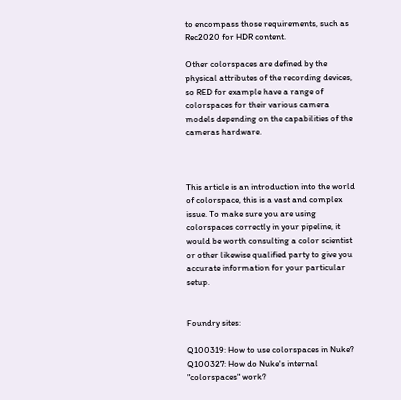to encompass those requirements, such as Rec2020 for HDR content.

Other colorspaces are defined by the physical attributes of the recording devices, so RED for example have a range of colorspaces for their various camera models depending on the capabilities of the cameras hardware.



This article is an introduction into the world of colorspace, this is a vast and complex issue. To make sure you are using colorspaces correctly in your pipeline, it would be worth consulting a color scientist or other likewise qualified party to give you accurate information for your particular setup.


Foundry sites:

Q100319: How to use colorspaces in Nuke?
Q100327: How do Nuke's internal "colorspaces" work?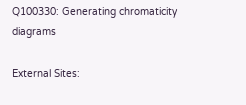Q100330: Generating chromaticity diagrams

External Sites: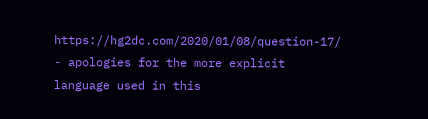https://hg2dc.com/2020/01/08/question-17/ - apologies for the more explicit language used in this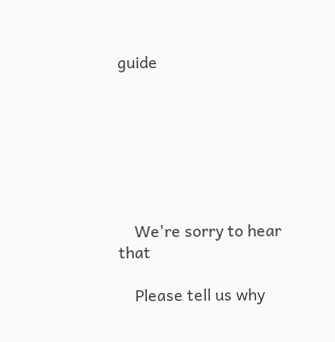guide







    We're sorry to hear that

    Please tell us why